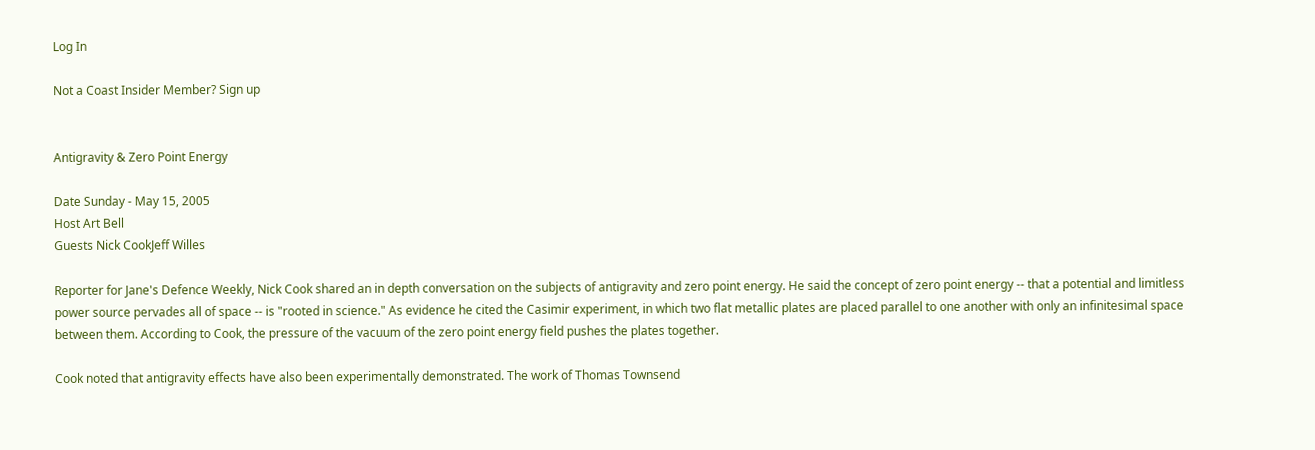Log In

Not a Coast Insider Member? Sign up


Antigravity & Zero Point Energy

Date Sunday - May 15, 2005
Host Art Bell
Guests Nick CookJeff Willes

Reporter for Jane's Defence Weekly, Nick Cook shared an in depth conversation on the subjects of antigravity and zero point energy. He said the concept of zero point energy -- that a potential and limitless power source pervades all of space -- is "rooted in science." As evidence he cited the Casimir experiment, in which two flat metallic plates are placed parallel to one another with only an infinitesimal space between them. According to Cook, the pressure of the vacuum of the zero point energy field pushes the plates together.

Cook noted that antigravity effects have also been experimentally demonstrated. The work of Thomas Townsend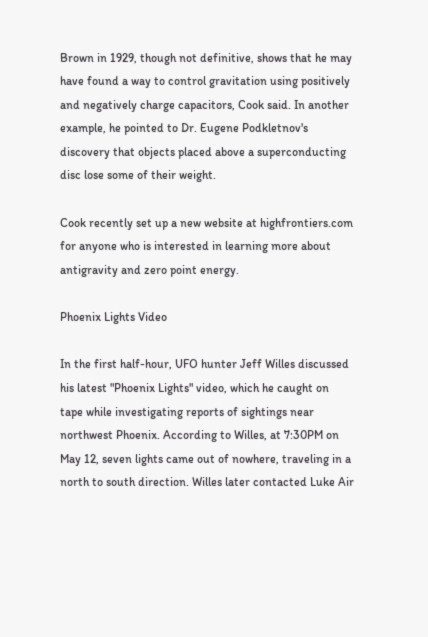Brown in 1929, though not definitive, shows that he may have found a way to control gravitation using positively and negatively charge capacitors, Cook said. In another example, he pointed to Dr. Eugene Podkletnov's discovery that objects placed above a superconducting disc lose some of their weight.

Cook recently set up a new website at highfrontiers.com for anyone who is interested in learning more about antigravity and zero point energy.

Phoenix Lights Video

In the first half-hour, UFO hunter Jeff Willes discussed his latest "Phoenix Lights" video, which he caught on tape while investigating reports of sightings near northwest Phoenix. According to Willes, at 7:30PM on May 12, seven lights came out of nowhere, traveling in a north to south direction. Willes later contacted Luke Air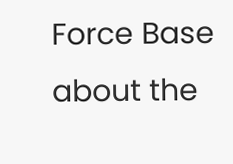Force Base about the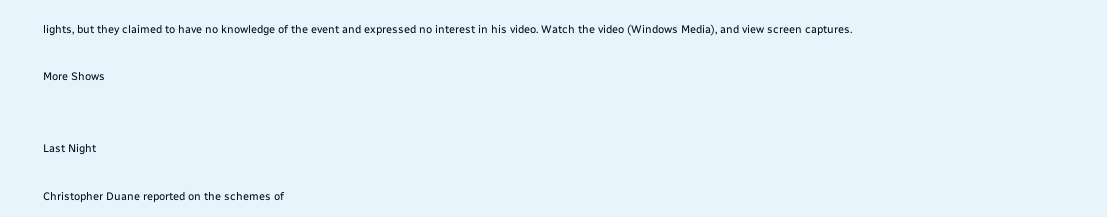lights, but they claimed to have no knowledge of the event and expressed no interest in his video. Watch the video (Windows Media), and view screen captures.

More Shows


Last Night

Christopher Duane reported on the schemes of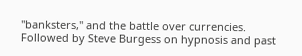"banksters," and the battle over currencies. Followed by Steve Burgess on hypnosis and past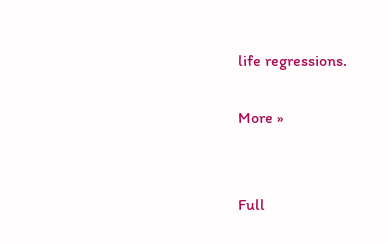life regressions.

More »


Full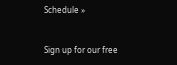Schedule »


Sign up for our free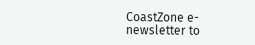CoastZone e-newsletter to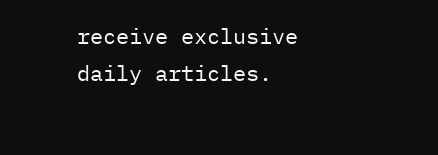receive exclusive daily articles.